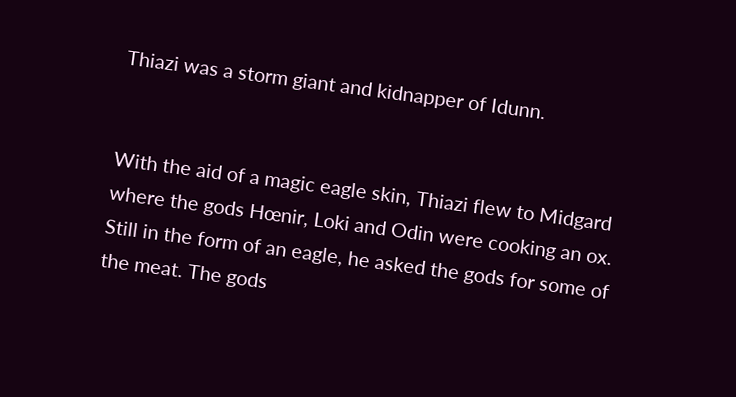Thiazi was a storm giant and kidnapper of Idunn.


With the aid of a magic eagle skin, Thiazi flew to Midgard where the gods Hœnir, Loki and Odin were cooking an ox. Still in the form of an eagle, he asked the gods for some of the meat. The gods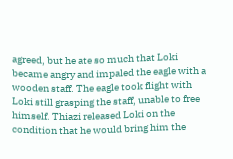agreed, but he ate so much that Loki became angry and impaled the eagle with a wooden staff. The eagle took flight with Loki still grasping the staff, unable to free himself. Thiazi released Loki on the condition that he would bring him the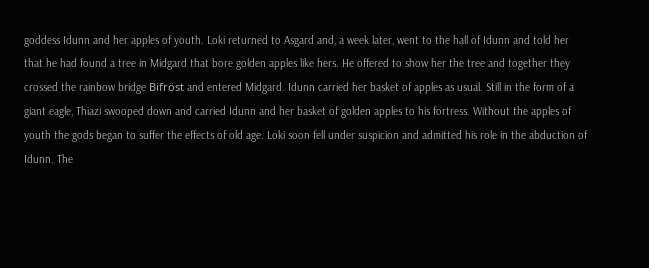goddess Idunn and her apples of youth. Loki returned to Asgard and, a week later, went to the hall of Idunn and told her that he had found a tree in Midgard that bore golden apples like hers. He offered to show her the tree and together they crossed the rainbow bridge Bifröst and entered Midgard. Idunn carried her basket of apples as usual. Still in the form of a giant eagle, Thiazi swooped down and carried Idunn and her basket of golden apples to his fortress. Without the apples of youth the gods began to suffer the effects of old age. Loki soon fell under suspicion and admitted his role in the abduction of Idunn. The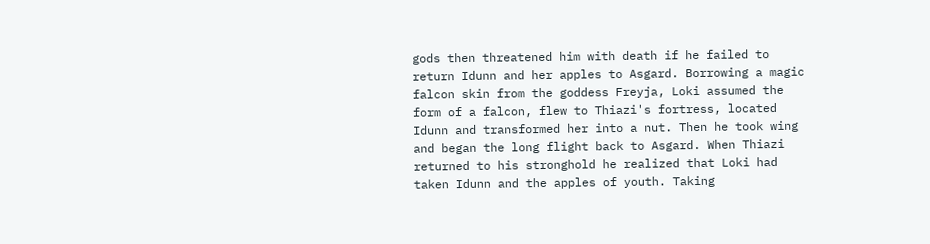gods then threatened him with death if he failed to return Idunn and her apples to Asgard. Borrowing a magic falcon skin from the goddess Freyja, Loki assumed the form of a falcon, flew to Thiazi's fortress, located Idunn and transformed her into a nut. Then he took wing and began the long flight back to Asgard. When Thiazi returned to his stronghold he realized that Loki had taken Idunn and the apples of youth. Taking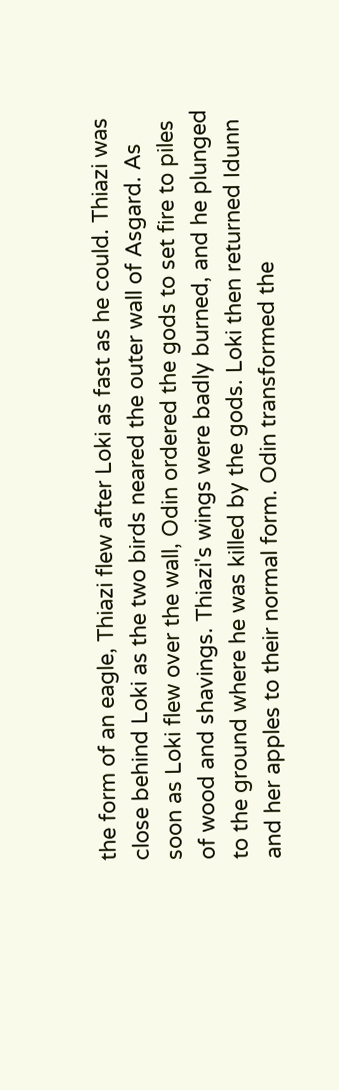the form of an eagle, Thiazi flew after Loki as fast as he could. Thiazi was close behind Loki as the two birds neared the outer wall of Asgard. As soon as Loki flew over the wall, Odin ordered the gods to set fire to piles of wood and shavings. Thiazi's wings were badly burned, and he plunged to the ground where he was killed by the gods. Loki then returned Idunn and her apples to their normal form. Odin transformed the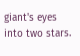giant's eyes into two stars.